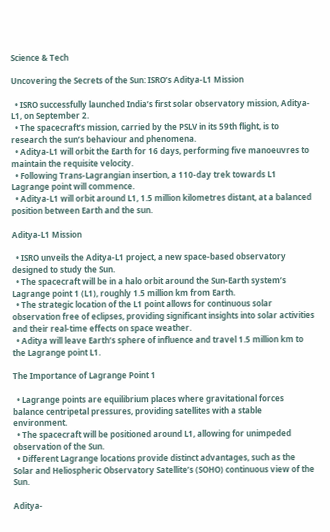Science & Tech

Uncovering the Secrets of the Sun: ISRO’s Aditya-L1 Mission

  • ISRO successfully launched India’s first solar observatory mission, Aditya-L1, on September 2.
  • The spacecraft’s mission, carried by the PSLV in its 59th flight, is to research the sun’s behaviour and phenomena.
  • Aditya-L1 will orbit the Earth for 16 days, performing five manoeuvres to maintain the requisite velocity.
  • Following Trans-Lagrangian insertion, a 110-day trek towards L1 Lagrange point will commence.
  • Aditya-L1 will orbit around L1, 1.5 million kilometres distant, at a balanced position between Earth and the sun.

Aditya-L1 Mission

  • ISRO unveils the Aditya-L1 project, a new space-based observatory designed to study the Sun.
  • The spacecraft will be in a halo orbit around the Sun-Earth system’s Lagrange point 1 (L1), roughly 1.5 million km from Earth.
  • The strategic location of the L1 point allows for continuous solar observation free of eclipses, providing significant insights into solar activities and their real-time effects on space weather.
  • Aditya will leave Earth’s sphere of influence and travel 1.5 million km to the Lagrange point L1.

The Importance of Lagrange Point 1

  • Lagrange points are equilibrium places where gravitational forces balance centripetal pressures, providing satellites with a stable environment.
  • The spacecraft will be positioned around L1, allowing for unimpeded observation of the Sun.
  • Different Lagrange locations provide distinct advantages, such as the Solar and Heliospheric Observatory Satellite’s (SOHO) continuous view of the Sun.

Aditya-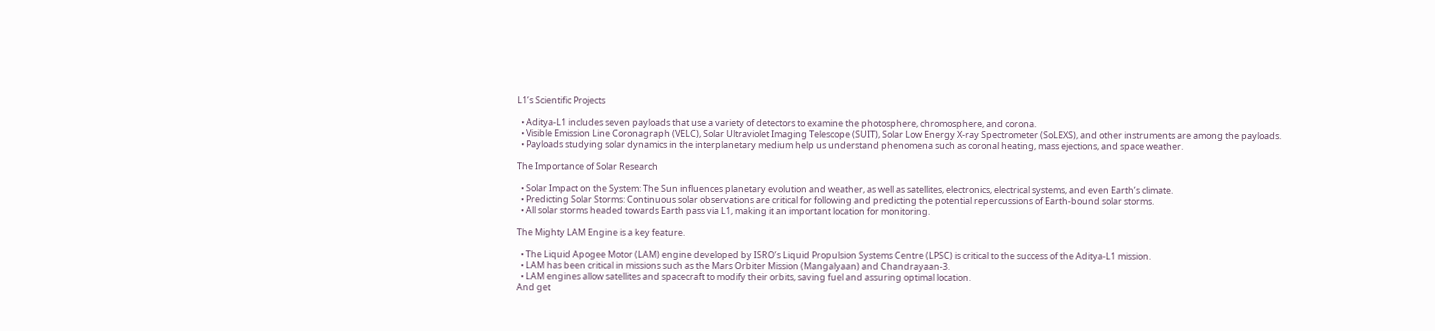L1’s Scientific Projects

  • Aditya-L1 includes seven payloads that use a variety of detectors to examine the photosphere, chromosphere, and corona.
  • Visible Emission Line Coronagraph (VELC), Solar Ultraviolet Imaging Telescope (SUIT), Solar Low Energy X-ray Spectrometer (SoLEXS), and other instruments are among the payloads.
  • Payloads studying solar dynamics in the interplanetary medium help us understand phenomena such as coronal heating, mass ejections, and space weather.

The Importance of Solar Research

  • Solar Impact on the System: The Sun influences planetary evolution and weather, as well as satellites, electronics, electrical systems, and even Earth’s climate.
  • Predicting Solar Storms: Continuous solar observations are critical for following and predicting the potential repercussions of Earth-bound solar storms.
  • All solar storms headed towards Earth pass via L1, making it an important location for monitoring.

The Mighty LAM Engine is a key feature.

  • The Liquid Apogee Motor (LAM) engine developed by ISRO’s Liquid Propulsion Systems Centre (LPSC) is critical to the success of the Aditya-L1 mission.
  • LAM has been critical in missions such as the Mars Orbiter Mission (Mangalyaan) and Chandrayaan-3.
  • LAM engines allow satellites and spacecraft to modify their orbits, saving fuel and assuring optimal location.
And get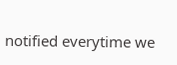notified everytime we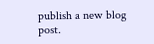publish a new blog post.